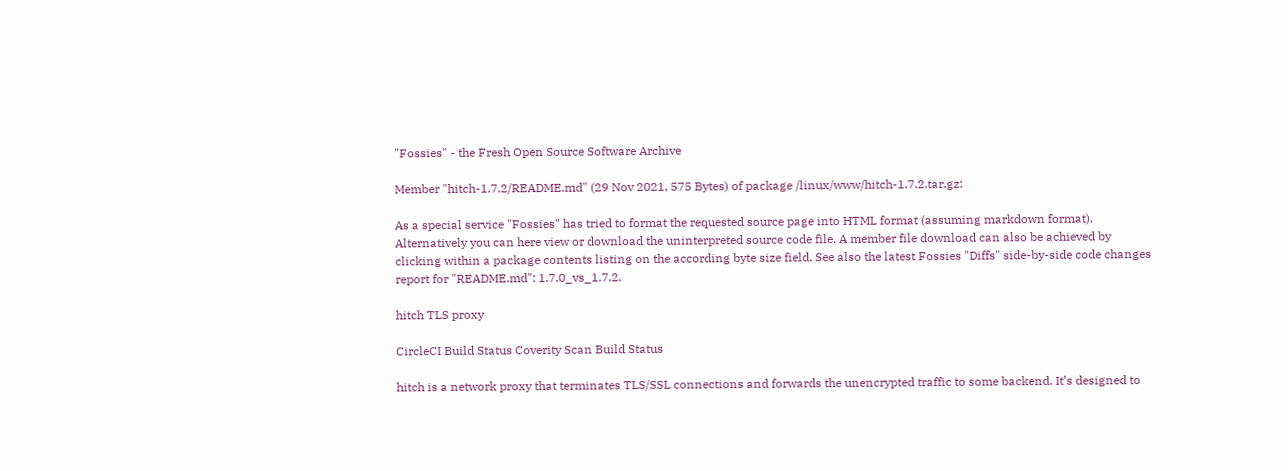"Fossies" - the Fresh Open Source Software Archive

Member "hitch-1.7.2/README.md" (29 Nov 2021, 575 Bytes) of package /linux/www/hitch-1.7.2.tar.gz:

As a special service "Fossies" has tried to format the requested source page into HTML format (assuming markdown format). Alternatively you can here view or download the uninterpreted source code file. A member file download can also be achieved by clicking within a package contents listing on the according byte size field. See also the latest Fossies "Diffs" side-by-side code changes report for "README.md": 1.7.0_vs_1.7.2.

hitch TLS proxy

CircleCI Build Status Coverity Scan Build Status

hitch is a network proxy that terminates TLS/SSL connections and forwards the unencrypted traffic to some backend. It’s designed to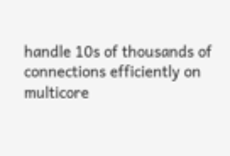handle 10s of thousands of connections efficiently on multicore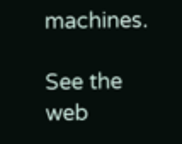machines.

See the web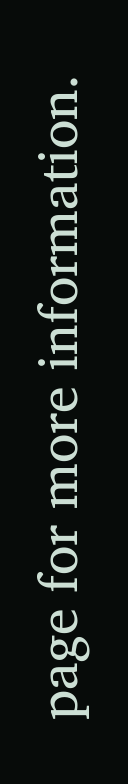page for more information.